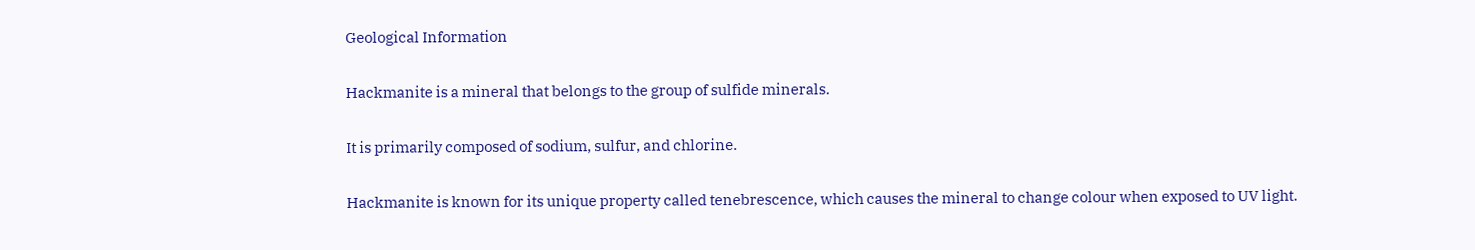Geological Information

Hackmanite is a mineral that belongs to the group of sulfide minerals.

It is primarily composed of sodium, sulfur, and chlorine.

Hackmanite is known for its unique property called tenebrescence, which causes the mineral to change colour when exposed to UV light.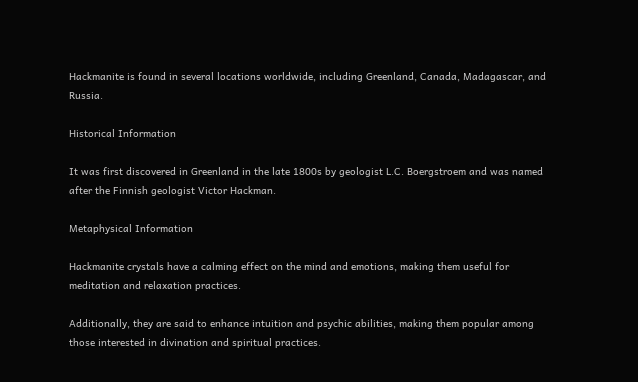Hackmanite is found in several locations worldwide, including Greenland, Canada, Madagascar, and Russia.

Historical Information

It was first discovered in Greenland in the late 1800s by geologist L.C. Boergstroem and was named after the Finnish geologist Victor Hackman.

Metaphysical Information

Hackmanite crystals have a calming effect on the mind and emotions, making them useful for meditation and relaxation practices.

Additionally, they are said to enhance intuition and psychic abilities, making them popular among those interested in divination and spiritual practices.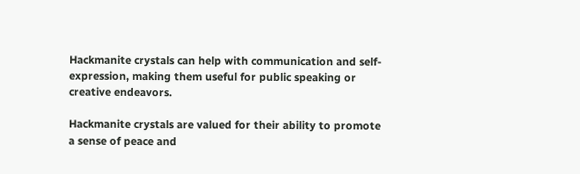Hackmanite crystals can help with communication and self-expression, making them useful for public speaking or creative endeavors.

Hackmanite crystals are valued for their ability to promote a sense of peace and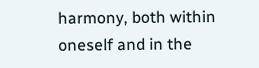harmony, both within oneself and in the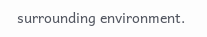surrounding environment.